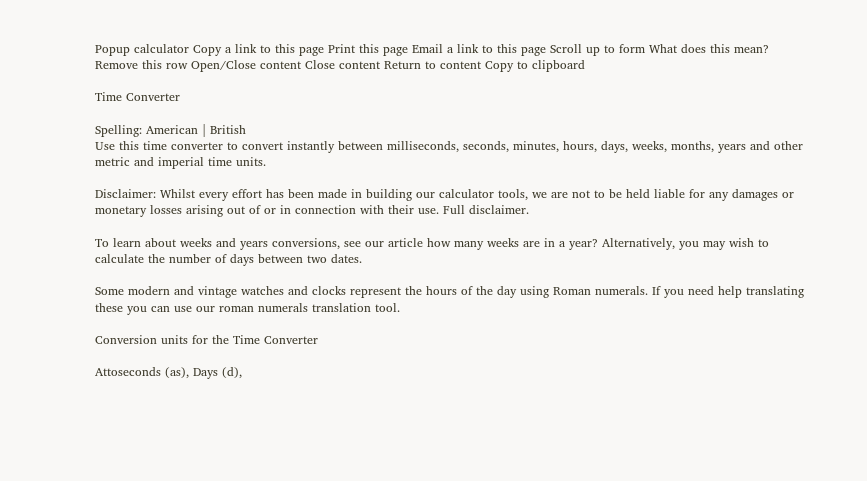Popup calculator Copy a link to this page Print this page Email a link to this page Scroll up to form What does this mean? Remove this row Open/Close content Close content Return to content Copy to clipboard

Time Converter

Spelling: American | British
Use this time converter to convert instantly between milliseconds, seconds, minutes, hours, days, weeks, months, years and other metric and imperial time units.

Disclaimer: Whilst every effort has been made in building our calculator tools, we are not to be held liable for any damages or monetary losses arising out of or in connection with their use. Full disclaimer.

To learn about weeks and years conversions, see our article how many weeks are in a year? Alternatively, you may wish to calculate the number of days between two dates.

Some modern and vintage watches and clocks represent the hours of the day using Roman numerals. If you need help translating these you can use our roman numerals translation tool.

Conversion units for the Time Converter

Attoseconds (as), Days (d),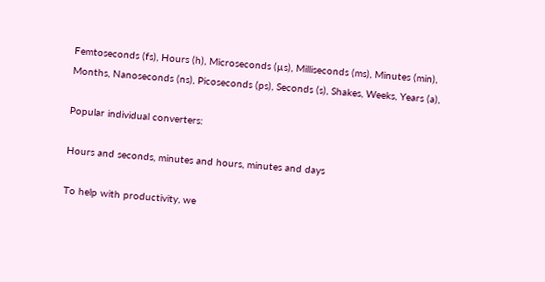Femtoseconds (fs), Hours (h), Microseconds (µs), Milliseconds (ms), Minutes (min), Months, Nanoseconds (ns), Picoseconds (ps), Seconds (s), Shakes, Weeks, Years (a),

Popular individual converters:

Hours and seconds, minutes and hours, minutes and days

To help with productivity, we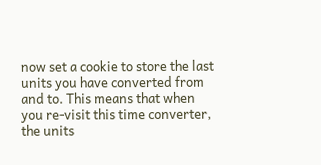now set a cookie to store the last units you have converted from and to. This means that when you re-visit this time converter, the units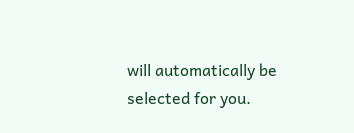will automatically be selected for you.